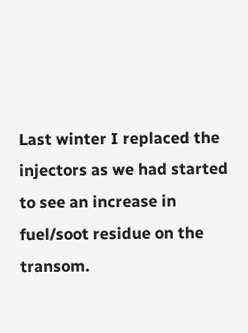Last winter I replaced the injectors as we had started to see an increase in fuel/soot residue on the transom.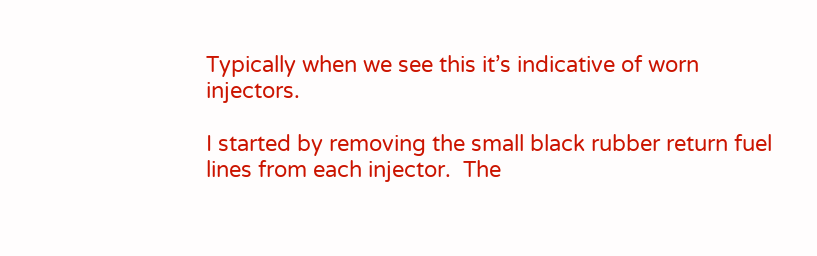Typically when we see this it’s indicative of worn injectors.

I started by removing the small black rubber return fuel lines from each injector.  The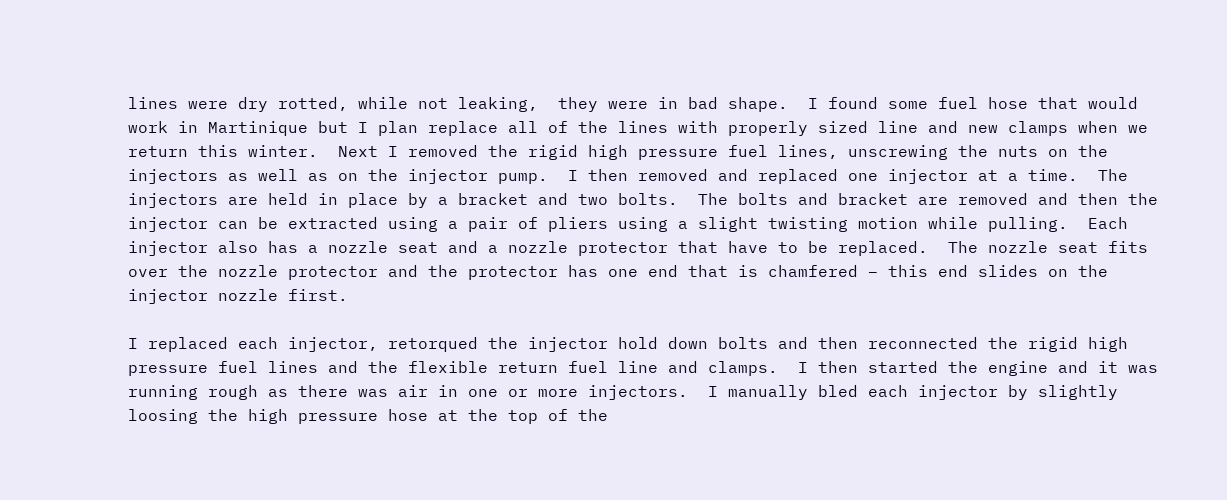lines were dry rotted, while not leaking,  they were in bad shape.  I found some fuel hose that would work in Martinique but I plan replace all of the lines with properly sized line and new clamps when we return this winter.  Next I removed the rigid high pressure fuel lines, unscrewing the nuts on the injectors as well as on the injector pump.  I then removed and replaced one injector at a time.  The injectors are held in place by a bracket and two bolts.  The bolts and bracket are removed and then the injector can be extracted using a pair of pliers using a slight twisting motion while pulling.  Each injector also has a nozzle seat and a nozzle protector that have to be replaced.  The nozzle seat fits over the nozzle protector and the protector has one end that is chamfered – this end slides on the injector nozzle first.

I replaced each injector, retorqued the injector hold down bolts and then reconnected the rigid high pressure fuel lines and the flexible return fuel line and clamps.  I then started the engine and it was running rough as there was air in one or more injectors.  I manually bled each injector by slightly loosing the high pressure hose at the top of the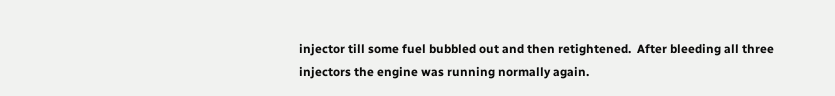injector till some fuel bubbled out and then retightened.  After bleeding all three injectors the engine was running normally again.